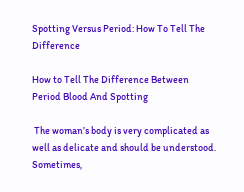Spotting Versus Period: How To Tell The Difference

How to Tell The Difference Between Period Blood And Spotting

 The woman’s body is very complicated as well as delicate and should be understood.
Sometimes,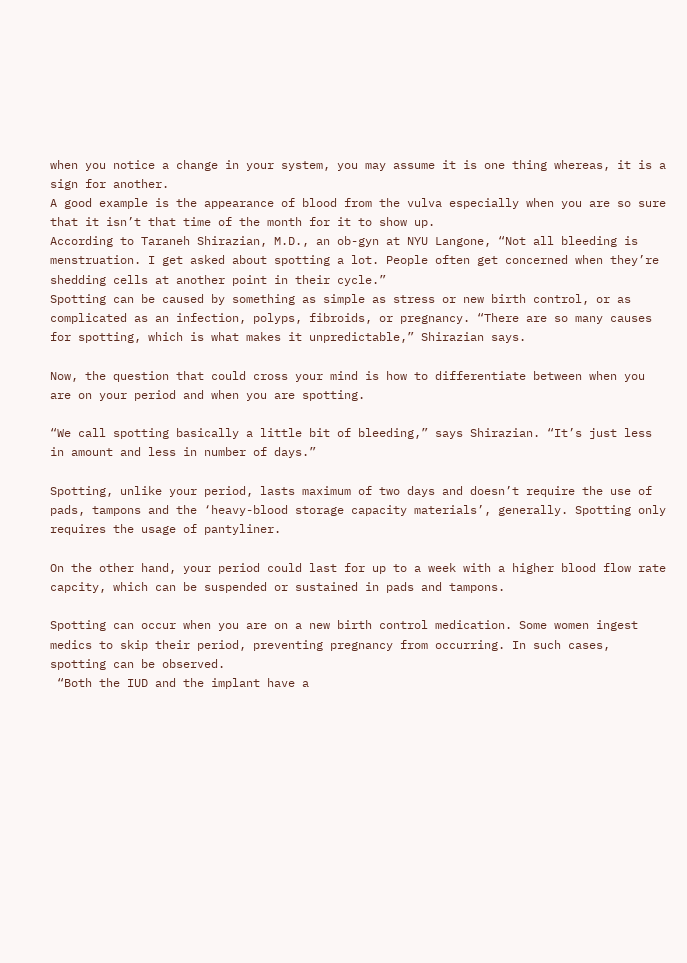when you notice a change in your system, you may assume it is one thing whereas, it is a sign for another.
A good example is the appearance of blood from the vulva especially when you are so sure that it isn’t that time of the month for it to show up.
According to Taraneh Shirazian, M.D., an ob-gyn at NYU Langone, “Not all bleeding is menstruation. I get asked about spotting a lot. People often get concerned when they’re shedding cells at another point in their cycle.”
Spotting can be caused by something as simple as stress or new birth control, or as complicated as an infection, polyps, fibroids, or pregnancy. “There are so many causes for spotting, which is what makes it unpredictable,” Shirazian says.

Now, the question that could cross your mind is how to differentiate between when you are on your period and when you are spotting.

“We call spotting basically a little bit of bleeding,” says Shirazian. “It’s just less in amount and less in number of days.”

Spotting, unlike your period, lasts maximum of two days and doesn’t require the use of pads, tampons and the ‘heavy-blood storage capacity materials’, generally. Spotting only requires the usage of pantyliner.

On the other hand, your period could last for up to a week with a higher blood flow rate capcity, which can be suspended or sustained in pads and tampons.

Spotting can occur when you are on a new birth control medication. Some women ingest medics to skip their period, preventing pregnancy from occurring. In such cases, spotting can be observed.
 “Both the IUD and the implant have a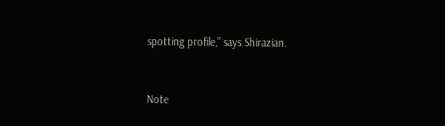spotting profile,” says Shirazian.


Note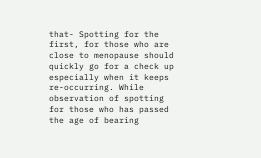that- Spotting for the first, for those who are close to menopause should quickly go for a check up especially when it keeps re-occurring. While observation of spotting for those who has passed the age of bearing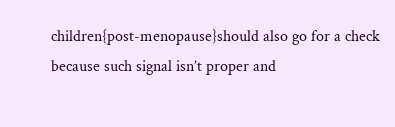children{post-menopause}should also go for a check because such signal isn’t proper and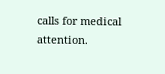calls for medical attention.